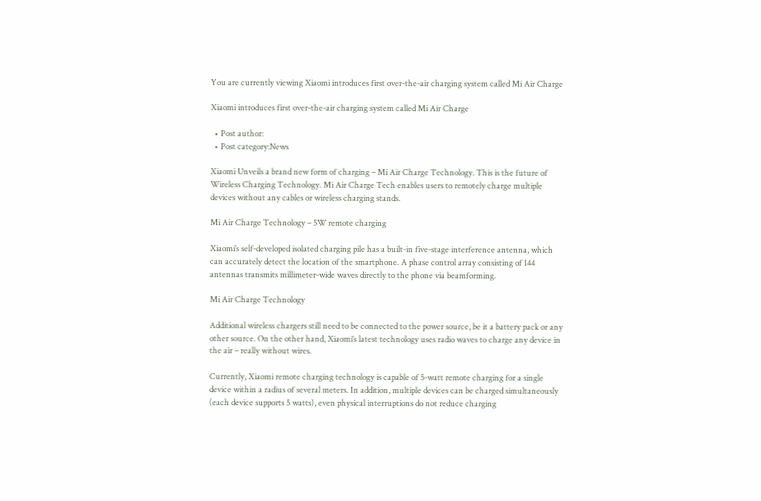You are currently viewing Xiaomi introduces first over-the-air charging system called Mi Air Charge

Xiaomi introduces first over-the-air charging system called Mi Air Charge

  • Post author:
  • Post category:News

Xiaomi Unveils a brand new form of charging – Mi Air Charge Technology. This is the future of Wireless Charging Technology. Mi Air Charge Tech enables users to remotely charge multiple devices without any cables or wireless charging stands.

Mi Air Charge Technology – 5W remote charging

Xiaomi’s self-developed isolated charging pile has a built-in five-stage interference antenna, which can accurately detect the location of the smartphone. A phase control array consisting of 144 antennas transmits millimeter-wide waves directly to the phone via beamforming.

Mi Air Charge Technology

Additional wireless chargers still need to be connected to the power source, be it a battery pack or any other source. On the other hand, Xiaomi’s latest technology uses radio waves to charge any device in the air – really without wires.

Currently, Xiaomi remote charging technology is capable of 5-watt remote charging for a single device within a radius of several meters. In addition, multiple devices can be charged simultaneously (each device supports 5 watts), even physical interruptions do not reduce charging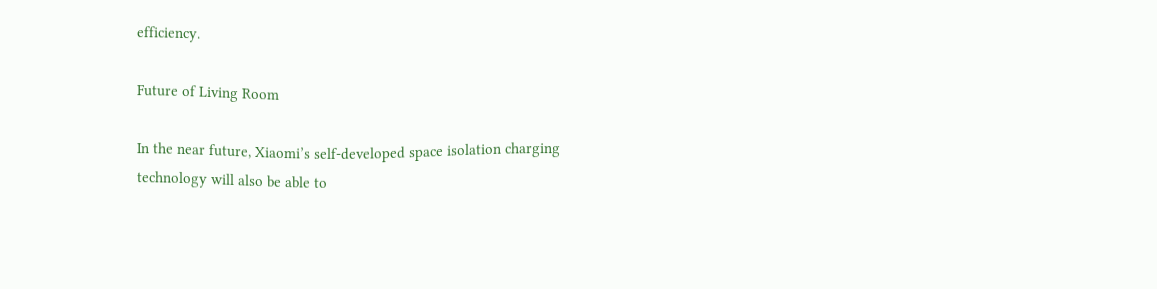efficiency.

Future of Living Room

In the near future, Xiaomi’s self-developed space isolation charging technology will also be able to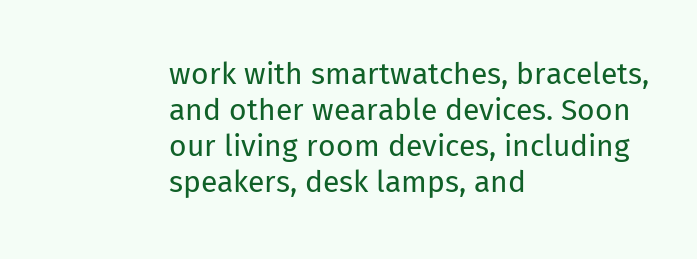work with smartwatches, bracelets, and other wearable devices. Soon our living room devices, including speakers, desk lamps, and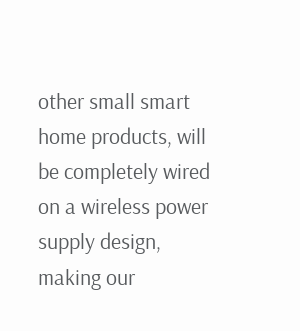other small smart home products, will be completely wired on a wireless power supply design, making our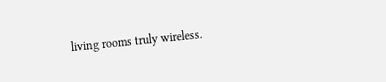living rooms truly wireless.